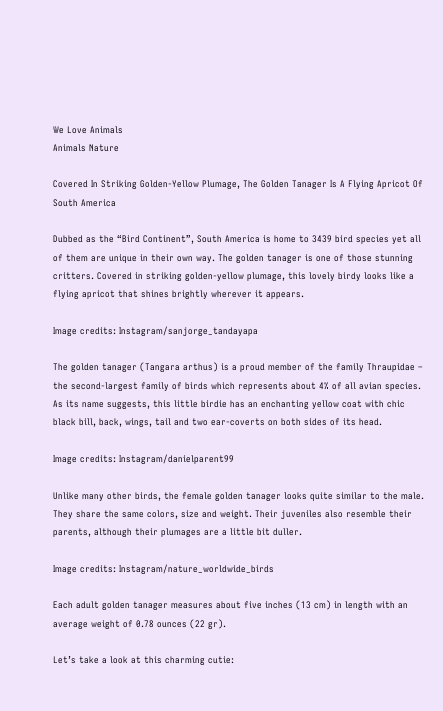We Love Animals
Animals Nature

Covered In Striking Golden-Yellow Plumage, The Golden Tanager Is A Flying Apricot Of South America

Dubbed as the “Bird Continent”, South America is home to 3439 bird species yet all of them are unique in their own way. The golden tanager is one of those stunning critters. Covered in striking golden-yellow plumage, this lovely birdy looks like a flying apricot that shines brightly wherever it appears.

Image credits: Instagram/sanjorge_tandayapa

The golden tanager (Tangara arthus) is a proud member of the family Thraupidae – the second-largest family of birds which represents about 4% of all avian species. As its name suggests, this little birdie has an enchanting yellow coat with chic black bill, back, wings, tail and two ear-coverts on both sides of its head.

Image credits: Instagram/danielparent99

Unlike many other birds, the female golden tanager looks quite similar to the male. They share the same colors, size and weight. Their juveniles also resemble their parents, although their plumages are a little bit duller.

Image credits: Instagram/nature_worldwide_birds

Each adult golden tanager measures about five inches (13 cm) in length with an average weight of 0.78 ounces (22 gr).

Let’s take a look at this charming cutie: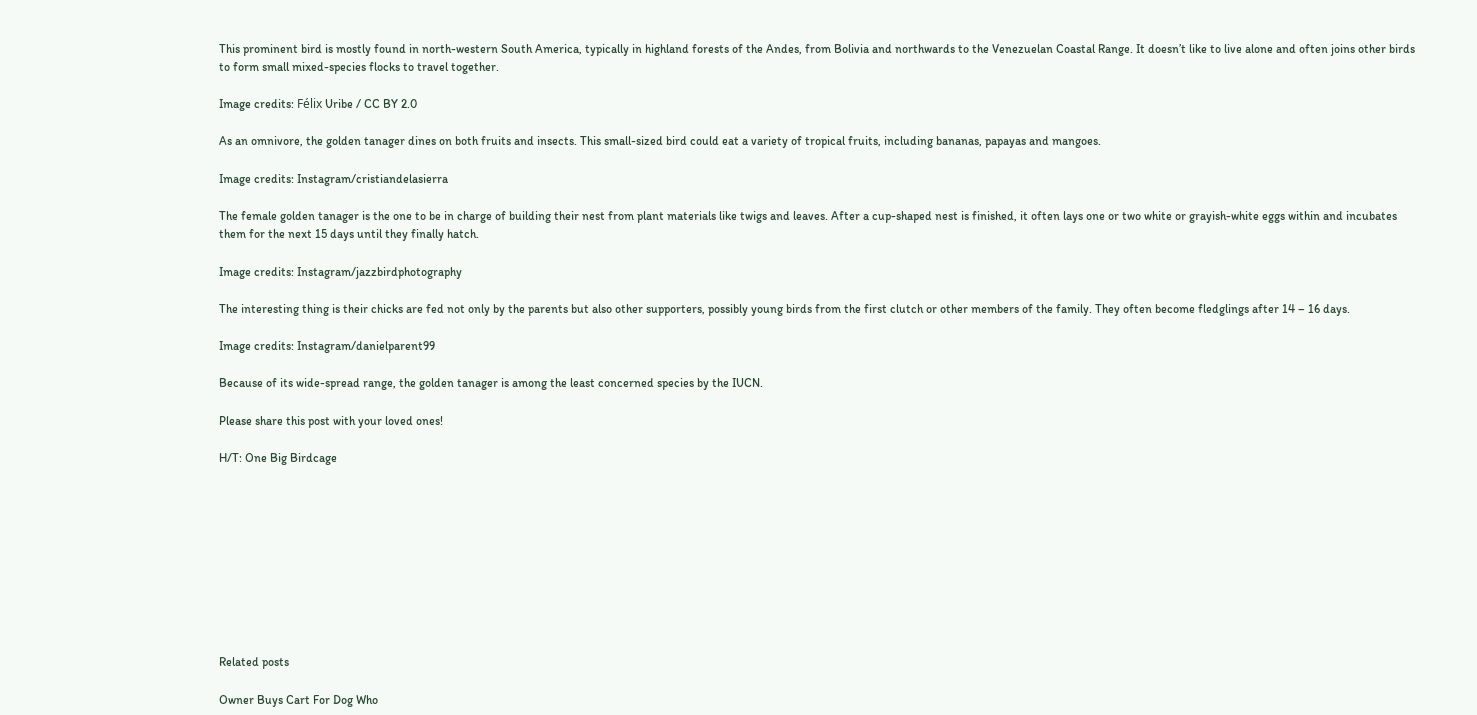This prominent bird is mostly found in north-western South America, typically in highland forests of the Andes, from Bolivia and northwards to the Venezuelan Coastal Range. It doesn’t like to live alone and often joins other birds to form small mixed-species flocks to travel together.

Image credits: Félix Uribe / CC BY 2.0

As an omnivore, the golden tanager dines on both fruits and insects. This small-sized bird could eat a variety of tropical fruits, including bananas, papayas and mangoes.

Image credits: Instagram/cristiandelasierra

The female golden tanager is the one to be in charge of building their nest from plant materials like twigs and leaves. After a cup-shaped nest is finished, it often lays one or two white or grayish-white eggs within and incubates them for the next 15 days until they finally hatch.

Image credits: Instagram/jazzbirdphotography

The interesting thing is their chicks are fed not only by the parents but also other supporters, possibly young birds from the first clutch or other members of the family. They often become fledglings after 14 – 16 days.

Image credits: Instagram/danielparent99

Because of its wide-spread range, the golden tanager is among the least concerned species by the IUCN.

Please share this post with your loved ones!

H/T: One Big Birdcage










Related posts

Owner Buys Cart For Dog Who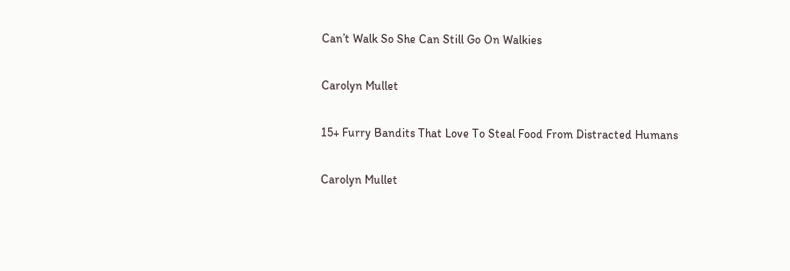Can’t Walk So She Can Still Go On Walkies

Carolyn Mullet

15+ Furry Bandits That Love To Steal Food From Distracted Humans

Carolyn Mullet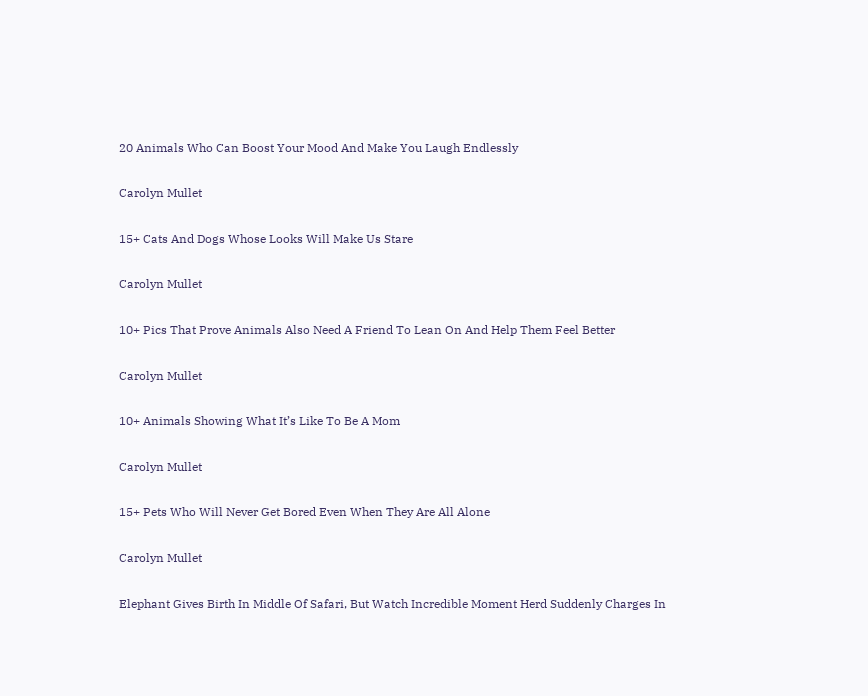20 Animals Who Can Boost Your Mood And Make You Laugh Endlessly

Carolyn Mullet

15+ Cats And Dogs Whose Looks Will Make Us Stare

Carolyn Mullet

10+ Pics That Prove Animals Also Need A Friend To Lean On And Help Them Feel Better

Carolyn Mullet

10+ Animals Showing What It’s Like To Be A Mom

Carolyn Mullet

15+ Pets Who Will Never Get Bored Even When They Are All Alone

Carolyn Mullet

Elephant Gives Birth In Middle Of Safari, But Watch Incredible Moment Herd Suddenly Charges In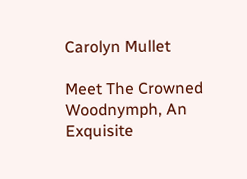Carolyn Mullet

Meet The Crowned Woodnymph, An Exquisite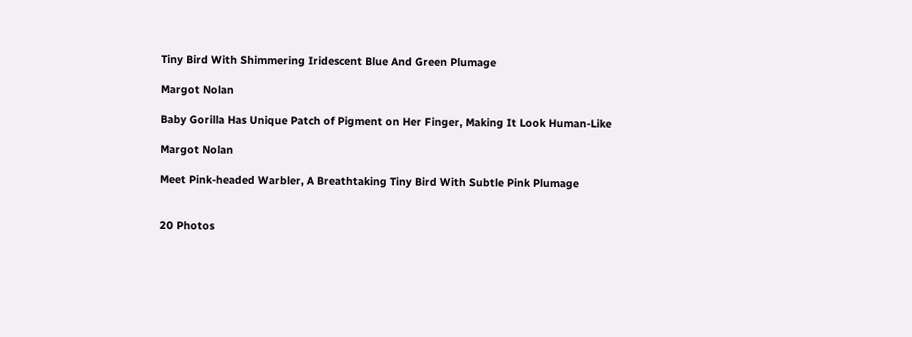Tiny Bird With Shimmering Iridescent Blue And Green Plumage

Margot Nolan

Baby Gorilla Has Unique Patch of Pigment on Her Finger, Making It Look Human-Like

Margot Nolan

Meet Pink-headed Warbler, A Breathtaking Tiny Bird With Subtle Pink Plumage


20 Photos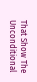That Show The Unconditional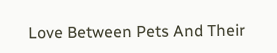Love Between Pets And Their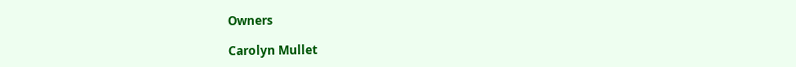Owners

Carolyn Mullet